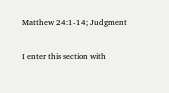Matthew 24:1-14; Judgment

I enter this section with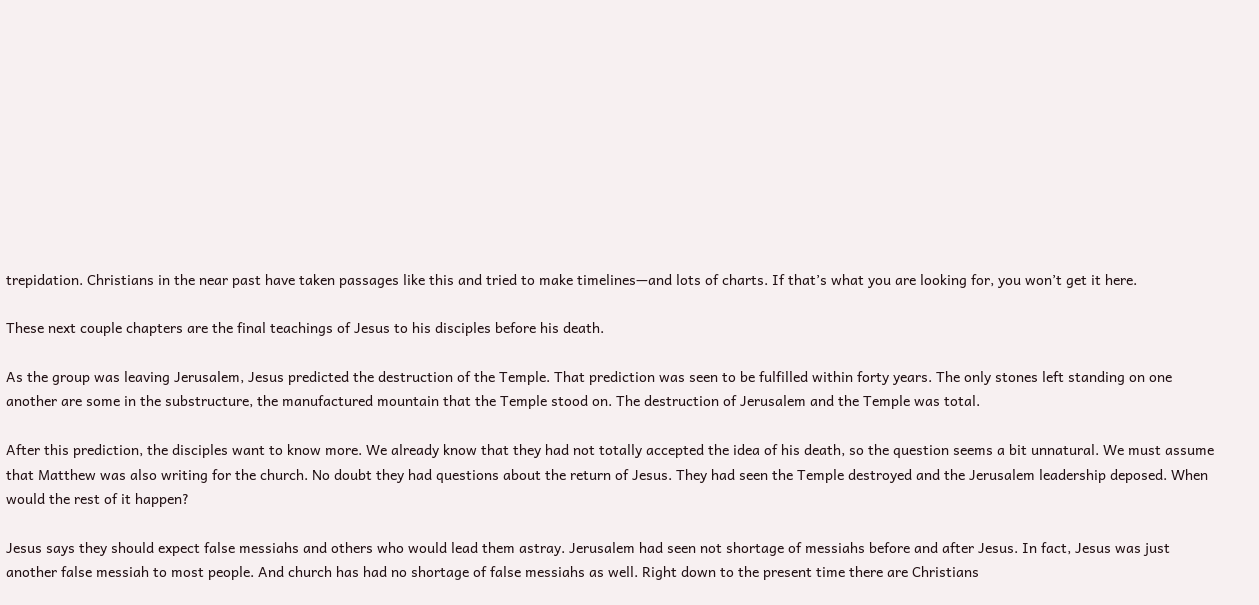trepidation. Christians in the near past have taken passages like this and tried to make timelines—and lots of charts. If that’s what you are looking for, you won’t get it here.

These next couple chapters are the final teachings of Jesus to his disciples before his death.

As the group was leaving Jerusalem, Jesus predicted the destruction of the Temple. That prediction was seen to be fulfilled within forty years. The only stones left standing on one another are some in the substructure, the manufactured mountain that the Temple stood on. The destruction of Jerusalem and the Temple was total.

After this prediction, the disciples want to know more. We already know that they had not totally accepted the idea of his death, so the question seems a bit unnatural. We must assume that Matthew was also writing for the church. No doubt they had questions about the return of Jesus. They had seen the Temple destroyed and the Jerusalem leadership deposed. When would the rest of it happen?

Jesus says they should expect false messiahs and others who would lead them astray. Jerusalem had seen not shortage of messiahs before and after Jesus. In fact, Jesus was just another false messiah to most people. And church has had no shortage of false messiahs as well. Right down to the present time there are Christians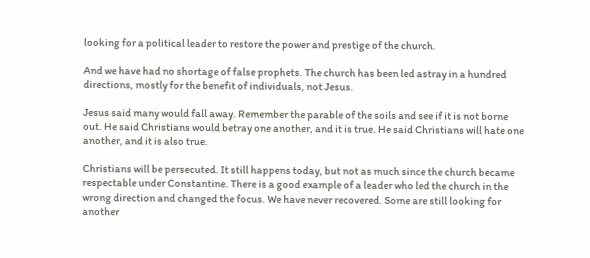looking for a political leader to restore the power and prestige of the church.

And we have had no shortage of false prophets. The church has been led astray in a hundred directions, mostly for the benefit of individuals, not Jesus.

Jesus said many would fall away. Remember the parable of the soils and see if it is not borne out. He said Christians would betray one another, and it is true. He said Christians will hate one another, and it is also true.

Christians will be persecuted. It still happens today, but not as much since the church became respectable under Constantine. There is a good example of a leader who led the church in the wrong direction and changed the focus. We have never recovered. Some are still looking for another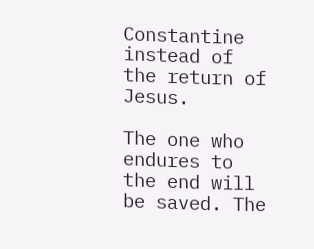Constantine instead of the return of Jesus.

The one who endures to the end will be saved. The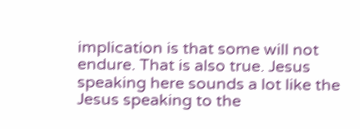implication is that some will not endure. That is also true. Jesus speaking here sounds a lot like the Jesus speaking to the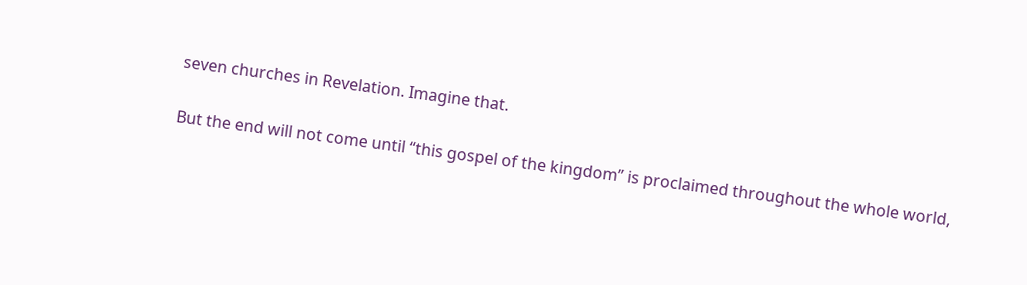seven churches in Revelation. Imagine that.

But the end will not come until “this gospel of the kingdom” is proclaimed throughout the whole world,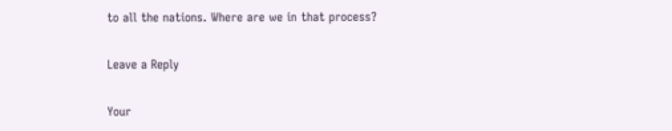to all the nations. Where are we in that process?

Leave a Reply

Your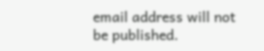email address will not be published.